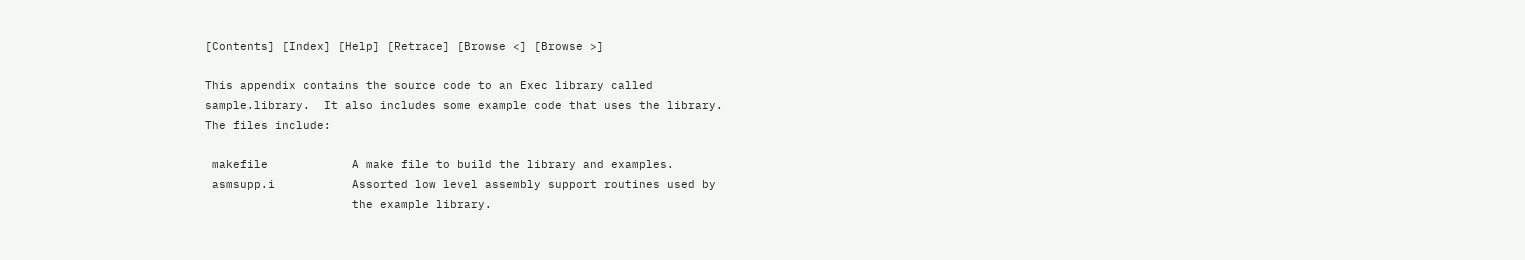[Contents] [Index] [Help] [Retrace] [Browse <] [Browse >]

This appendix contains the source code to an Exec library called
sample.library.  It also includes some example code that uses the library.
The files include:

 makefile            A make file to build the library and examples.
 asmsupp.i           Assorted low level assembly support routines used by
                     the example library.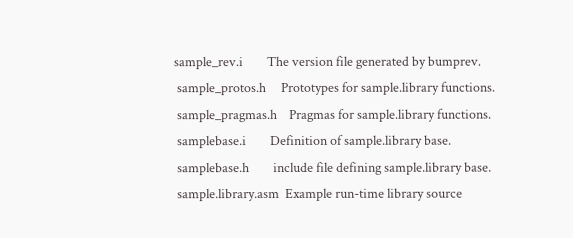sample_rev.i        The version file generated by bumprev.
 sample_protos.h     Prototypes for sample.library functions.
 sample_pragmas.h    Pragmas for sample.library functions.
 samplebase.i        Definition of sample.library base.
 samplebase.h        include file defining sample.library base.
 sample.library.asm  Example run-time library source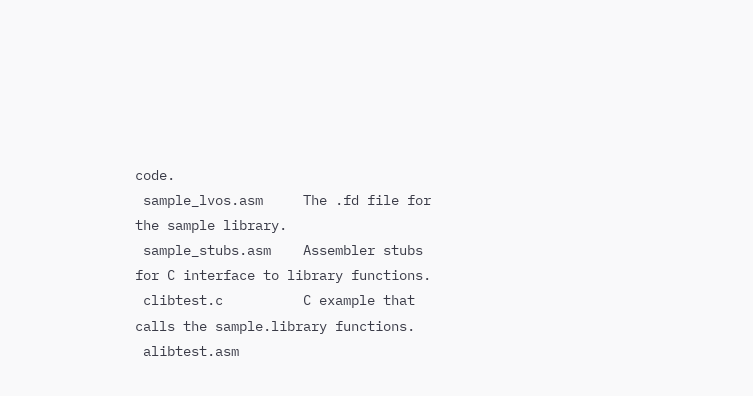code.
 sample_lvos.asm     The .fd file for the sample library.
 sample_stubs.asm    Assembler stubs for C interface to library functions.
 clibtest.c          C example that calls the sample.library functions.
 alibtest.asm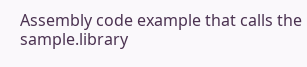Assembly code example that calls the sample.library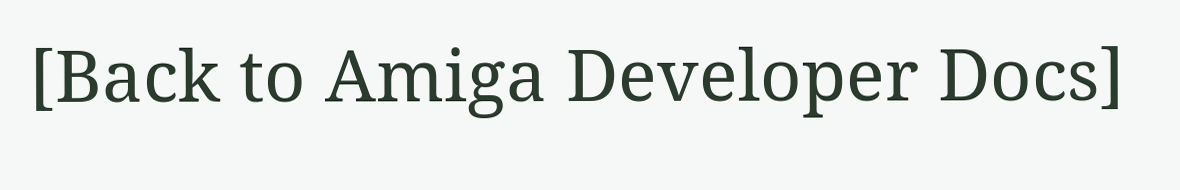[Back to Amiga Developer Docs]